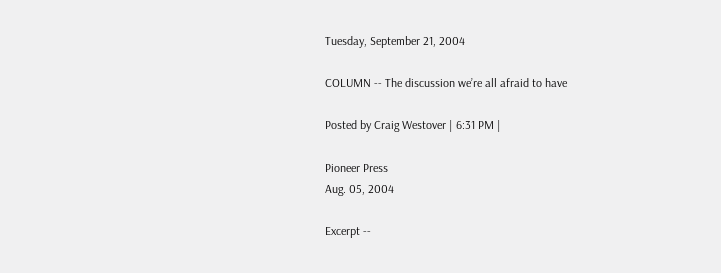Tuesday, September 21, 2004

COLUMN -- The discussion we’re all afraid to have

Posted by Craig Westover | 6:31 PM |

Pioneer Press
Aug. 05, 2004

Excerpt --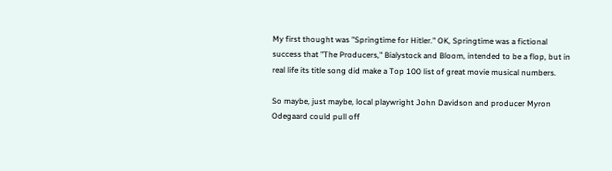My first thought was "Springtime for Hitler." OK, Springtime was a fictional success that "The Producers," Bialystock and Bloom, intended to be a flop, but in real life its title song did make a Top 100 list of great movie musical numbers.

So maybe, just maybe, local playwright John Davidson and producer Myron Odegaard could pull off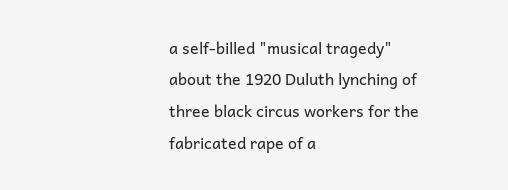a self-billed "musical tragedy" about the 1920 Duluth lynching of three black circus workers for the fabricated rape of a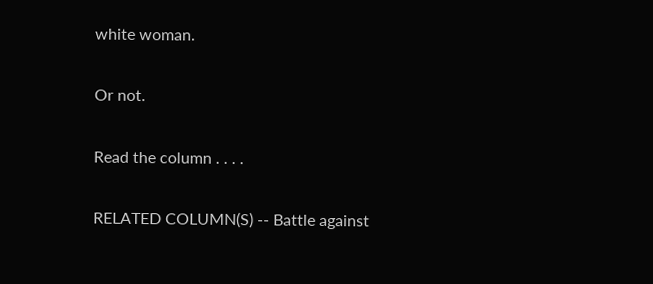white woman.

Or not.

Read the column . . . .

RELATED COLUMN(S) -- Battle against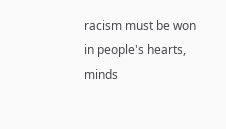racism must be won in people's hearts, minds